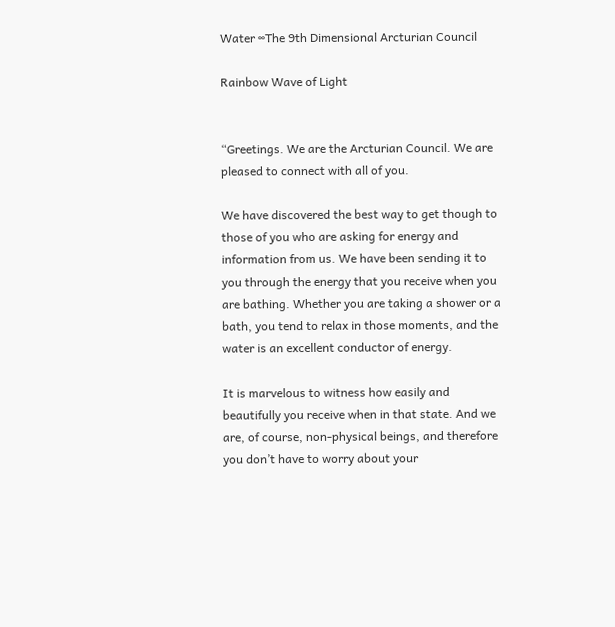Water ∞The 9th Dimensional Arcturian Council

Rainbow Wave of Light


“Greetings. We are the Arcturian Council. We are pleased to connect with all of you.

We have discovered the best way to get though to those of you who are asking for energy and information from us. We have been sending it to you through the energy that you receive when you are bathing. Whether you are taking a shower or a bath, you tend to relax in those moments, and the water is an excellent conductor of energy.

It is marvelous to witness how easily and beautifully you receive when in that state. And we are, of course, non-physical beings, and therefore you don’t have to worry about your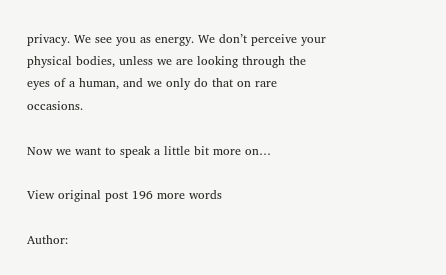privacy. We see you as energy. We don’t perceive your physical bodies, unless we are looking through the eyes of a human, and we only do that on rare occasions.

Now we want to speak a little bit more on…

View original post 196 more words

Author: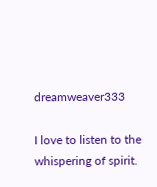dreamweaver333

I love to listen to the whispering of spirit.